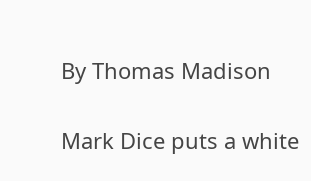By Thomas Madison

Mark Dice puts a white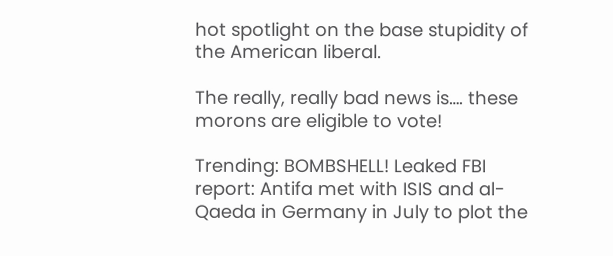hot spotlight on the base stupidity of the American liberal.

The really, really bad news is…. these morons are eligible to vote!

Trending: BOMBSHELL! Leaked FBI report: Antifa met with ISIS and al-Qaeda in Germany in July to plot the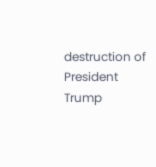destruction of President Trump